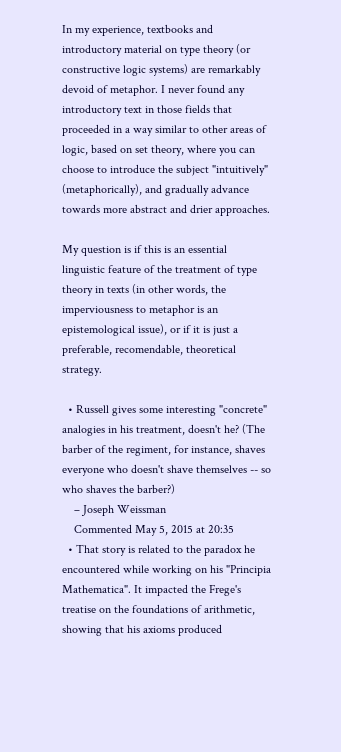In my experience, textbooks and introductory material on type theory (or constructive logic systems) are remarkably devoid of metaphor. I never found any introductory text in those fields that proceeded in a way similar to other areas of logic, based on set theory, where you can choose to introduce the subject "intuitively" (metaphorically), and gradually advance towards more abstract and drier approaches.

My question is if this is an essential linguistic feature of the treatment of type theory in texts (in other words, the imperviousness to metaphor is an epistemological issue), or if it is just a preferable, recomendable, theoretical strategy.

  • Russell gives some interesting "concrete" analogies in his treatment, doesn't he? (The barber of the regiment, for instance, shaves everyone who doesn't shave themselves -- so who shaves the barber?)
    – Joseph Weissman
    Commented May 5, 2015 at 20:35
  • That story is related to the paradox he encountered while working on his "Principia Mathematica". It impacted the Frege's treatise on the foundations of arithmetic, showing that his axioms produced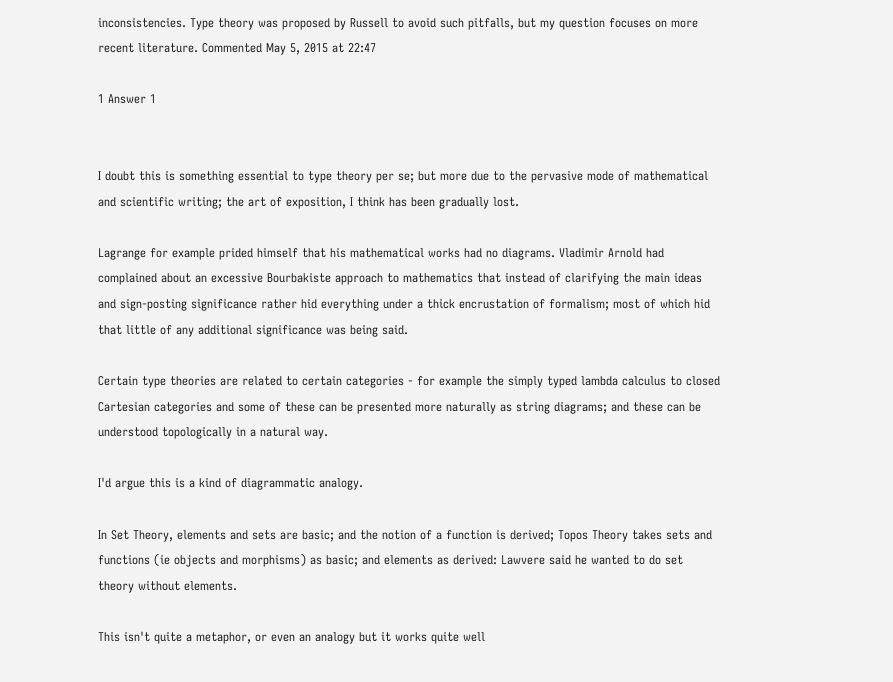inconsistencies. Type theory was proposed by Russell to avoid such pitfalls, but my question focuses on more recent literature. Commented May 5, 2015 at 22:47

1 Answer 1


I doubt this is something essential to type theory per se; but more due to the pervasive mode of mathematical and scientific writing; the art of exposition, I think has been gradually lost.

Lagrange for example prided himself that his mathematical works had no diagrams. Vladimir Arnold had complained about an excessive Bourbakiste approach to mathematics that instead of clarifying the main ideas and sign-posting significance rather hid everything under a thick encrustation of formalism; most of which hid that little of any additional significance was being said.

Certain type theories are related to certain categories - for example the simply typed lambda calculus to closed Cartesian categories and some of these can be presented more naturally as string diagrams; and these can be understood topologically in a natural way.

I'd argue this is a kind of diagrammatic analogy.

In Set Theory, elements and sets are basic; and the notion of a function is derived; Topos Theory takes sets and functions (ie objects and morphisms) as basic; and elements as derived: Lawvere said he wanted to do set theory without elements.

This isn't quite a metaphor, or even an analogy but it works quite well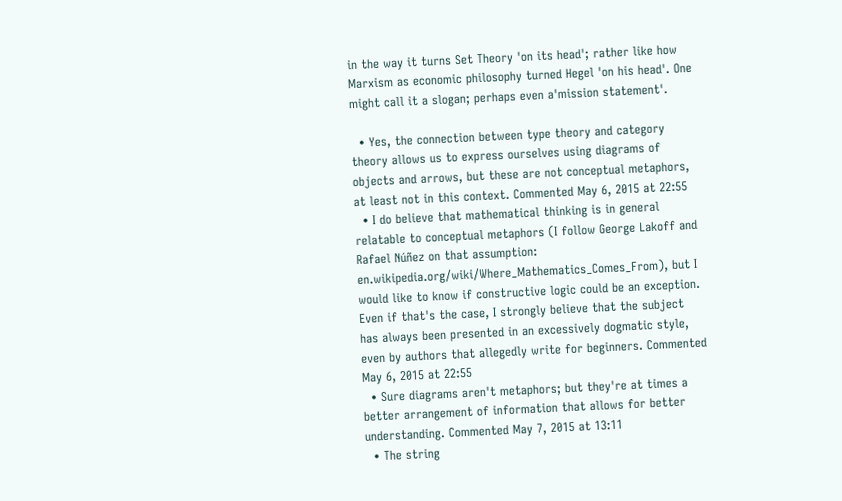in the way it turns Set Theory 'on its head'; rather like how Marxism as economic philosophy turned Hegel 'on his head'. One might call it a slogan; perhaps even a'mission statement'.

  • Yes, the connection between type theory and category theory allows us to express ourselves using diagrams of objects and arrows, but these are not conceptual metaphors, at least not in this context. Commented May 6, 2015 at 22:55
  • I do believe that mathematical thinking is in general relatable to conceptual metaphors (I follow George Lakoff and Rafael Núñez on that assumption: en.wikipedia.org/wiki/Where_Mathematics_Comes_From), but I would like to know if constructive logic could be an exception. Even if that's the case, I strongly believe that the subject has always been presented in an excessively dogmatic style, even by authors that allegedly write for beginners. Commented May 6, 2015 at 22:55
  • Sure diagrams aren't metaphors; but they're at times a better arrangement of information that allows for better understanding. Commented May 7, 2015 at 13:11
  • The string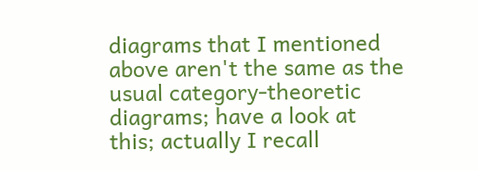diagrams that I mentioned above aren't the same as the usual category-theoretic diagrams; have a look at this; actually I recall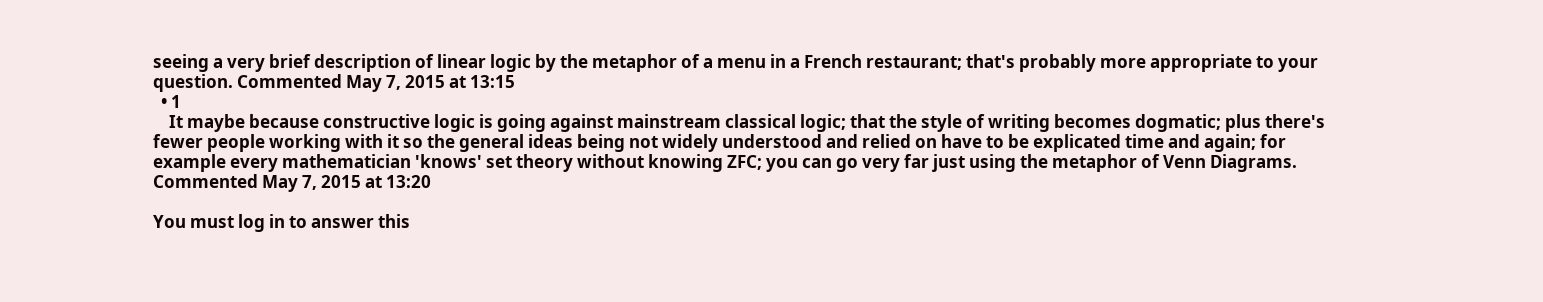seeing a very brief description of linear logic by the metaphor of a menu in a French restaurant; that's probably more appropriate to your question. Commented May 7, 2015 at 13:15
  • 1
    It maybe because constructive logic is going against mainstream classical logic; that the style of writing becomes dogmatic; plus there's fewer people working with it so the general ideas being not widely understood and relied on have to be explicated time and again; for example every mathematician 'knows' set theory without knowing ZFC; you can go very far just using the metaphor of Venn Diagrams. Commented May 7, 2015 at 13:20

You must log in to answer this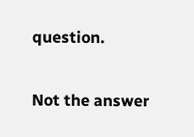question.

Not the answer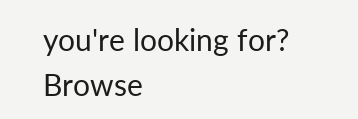you're looking for? Browse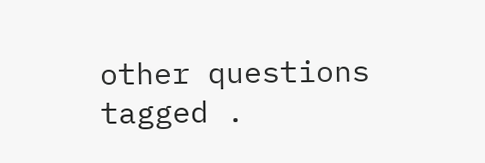other questions tagged .